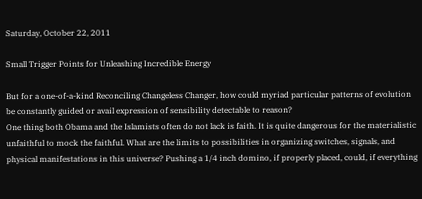Saturday, October 22, 2011

Small Trigger Points for Unleashing Incredible Energy

But for a one-of-a-kind Reconciling Changeless Changer, how could myriad particular patterns of evolution be constantly guided or avail expression of sensibility detectable to reason?
One thing both Obama and the Islamists often do not lack is faith. It is quite dangerous for the materialistic unfaithful to mock the faithful. What are the limits to possibilities in organizing switches, signals, and physical manifestations in this universe? Pushing a 1/4 inch domino, if properly placed, could, if everything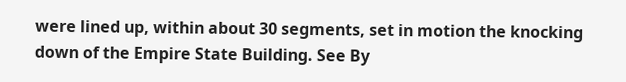were lined up, within about 30 segments, set in motion the knocking down of the Empire State Building. See By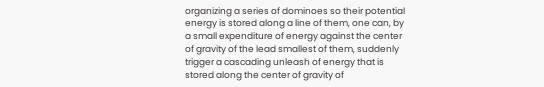organizing a series of dominoes so their potential energy is stored along a line of them, one can, by a small expenditure of energy against the center of gravity of the lead smallest of them, suddenly trigger a cascading unleash of energy that is stored along the center of gravity of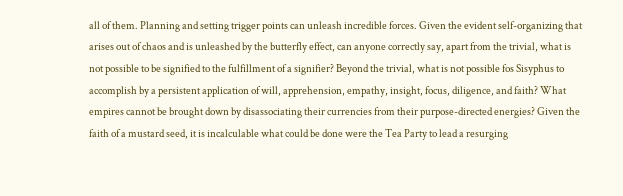all of them. Planning and setting trigger points can unleash incredible forces. Given the evident self-organizing that arises out of chaos and is unleashed by the butterfly effect, can anyone correctly say, apart from the trivial, what is not possible to be signified to the fulfillment of a signifier? Beyond the trivial, what is not possible fos Sisyphus to accomplish by a persistent application of will, apprehension, empathy, insight, focus, diligence, and faith? What empires cannot be brought down by disassociating their currencies from their purpose-directed energies? Given the faith of a mustard seed, it is incalculable what could be done were the Tea Party to lead a resurging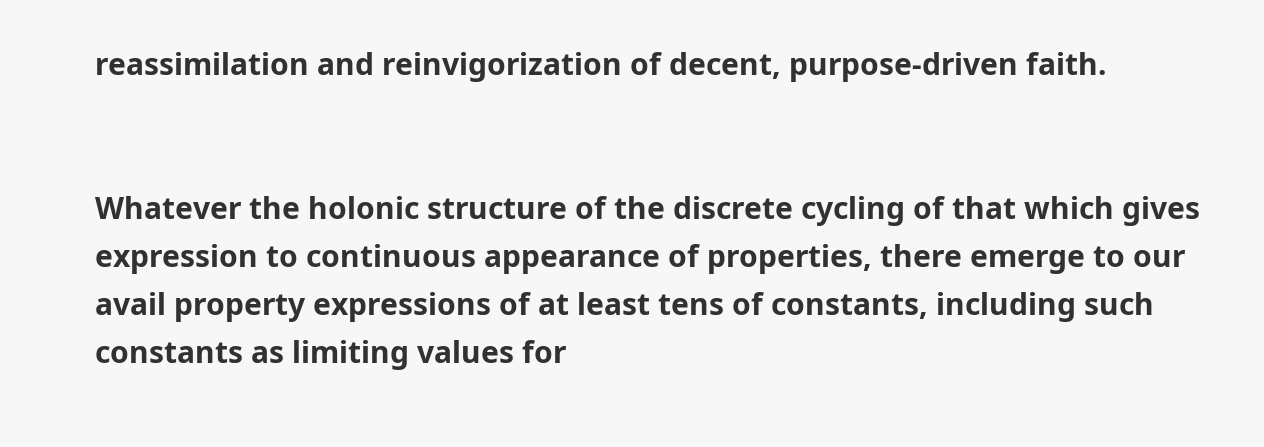reassimilation and reinvigorization of decent, purpose-driven faith.


Whatever the holonic structure of the discrete cycling of that which gives expression to continuous appearance of properties, there emerge to our avail property expressions of at least tens of constants, including such constants as limiting values for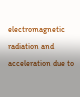electromagnetic radiation and acceleration due to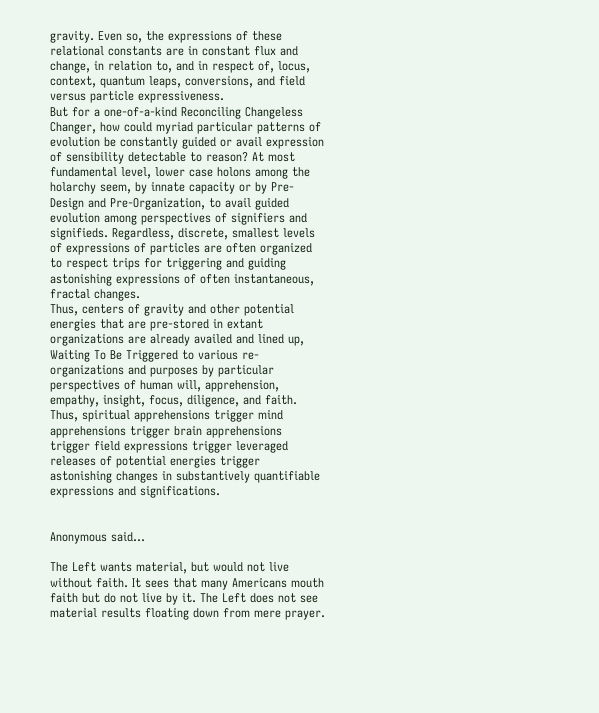gravity. Even so, the expressions of these relational constants are in constant flux and change, in relation to, and in respect of, locus, context, quantum leaps, conversions, and field versus particle expressiveness.
But for a one-of-a-kind Reconciling Changeless Changer, how could myriad particular patterns of evolution be constantly guided or avail expression of sensibility detectable to reason? At most fundamental level, lower case holons among the holarchy seem, by innate capacity or by Pre-Design and Pre-Organization, to avail guided evolution among perspectives of signifiers and signifieds. Regardless, discrete, smallest levels of expressions of particles are often organized to respect trips for triggering and guiding astonishing expressions of often instantaneous, fractal changes.
Thus, centers of gravity and other potential energies that are pre-stored in extant organizations are already availed and lined up, Waiting To Be Triggered to various re-organizations and purposes by particular perspectives of human will, apprehension, empathy, insight, focus, diligence, and faith.  Thus, spiritual apprehensions trigger mind apprehensions trigger brain apprehensions trigger field expressions trigger leveraged releases of potential energies trigger astonishing changes in substantively quantifiable expressions and significations.


Anonymous said...

The Left wants material, but would not live without faith. It sees that many Americans mouth faith but do not live by it. The Left does not see material results floating down from mere prayer.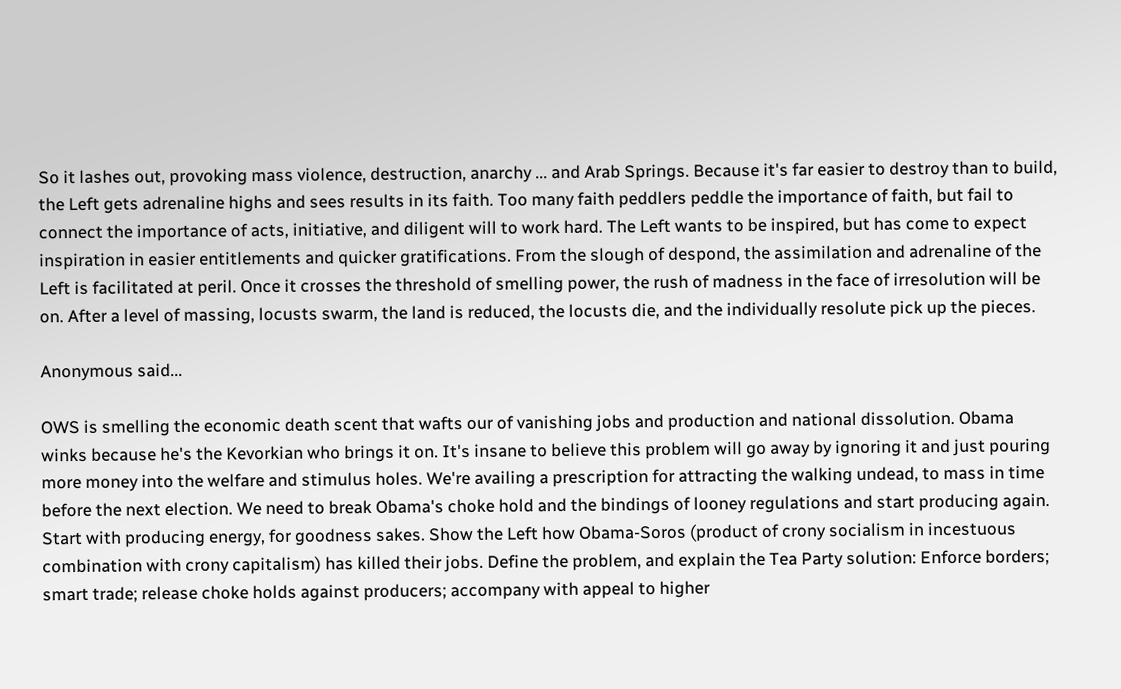So it lashes out, provoking mass violence, destruction, anarchy ... and Arab Springs. Because it's far easier to destroy than to build, the Left gets adrenaline highs and sees results in its faith. Too many faith peddlers peddle the importance of faith, but fail to connect the importance of acts, initiative, and diligent will to work hard. The Left wants to be inspired, but has come to expect inspiration in easier entitlements and quicker gratifications. From the slough of despond, the assimilation and adrenaline of the Left is facilitated at peril. Once it crosses the threshold of smelling power, the rush of madness in the face of irresolution will be on. After a level of massing, locusts swarm, the land is reduced, the locusts die, and the individually resolute pick up the pieces.

Anonymous said...

OWS is smelling the economic death scent that wafts our of vanishing jobs and production and national dissolution. Obama winks because he's the Kevorkian who brings it on. It's insane to believe this problem will go away by ignoring it and just pouring more money into the welfare and stimulus holes. We're availing a prescription for attracting the walking undead, to mass in time before the next election. We need to break Obama's choke hold and the bindings of looney regulations and start producing again. Start with producing energy, for goodness sakes. Show the Left how Obama-Soros (product of crony socialism in incestuous combination with crony capitalism) has killed their jobs. Define the problem, and explain the Tea Party solution: Enforce borders; smart trade; release choke holds against producers; accompany with appeal to higher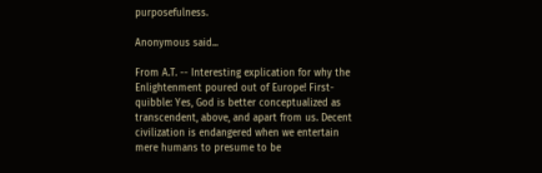purposefulness.

Anonymous said...

From A.T. -- Interesting explication for why the Enlightenment poured out of Europe! First-quibble: Yes, God is better conceptualized as transcendent, above, and apart from us. Decent civilization is endangered when we entertain mere humans to presume to be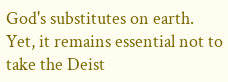God's substitutes on earth. Yet, it remains essential not to take the Deist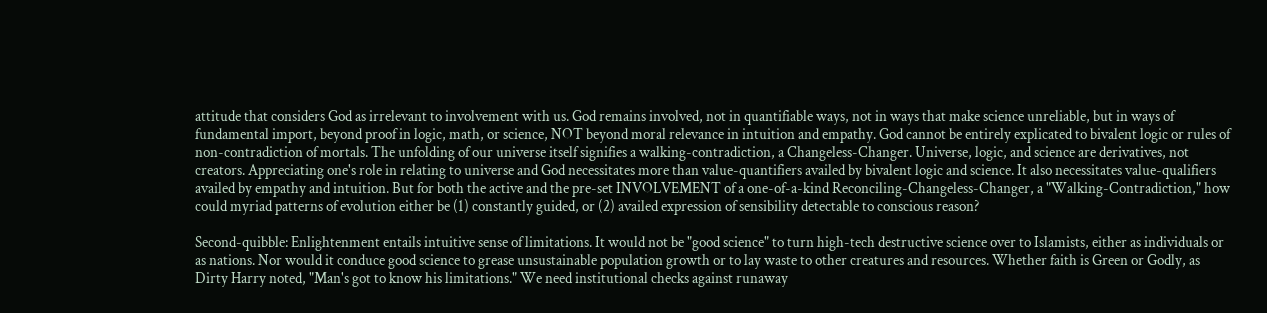attitude that considers God as irrelevant to involvement with us. God remains involved, not in quantifiable ways, not in ways that make science unreliable, but in ways of fundamental import, beyond proof in logic, math, or science, NOT beyond moral relevance in intuition and empathy. God cannot be entirely explicated to bivalent logic or rules of non-contradiction of mortals. The unfolding of our universe itself signifies a walking-contradiction, a Changeless-Changer. Universe, logic, and science are derivatives, not creators. Appreciating one's role in relating to universe and God necessitates more than value-quantifiers availed by bivalent logic and science. It also necessitates value-qualifiers availed by empathy and intuition. But for both the active and the pre-set INVOLVEMENT of a one-of-a-kind Reconciling-Changeless-Changer, a "Walking-Contradiction," how could myriad patterns of evolution either be (1) constantly guided, or (2) availed expression of sensibility detectable to conscious reason?

Second-quibble: Enlightenment entails intuitive sense of limitations. It would not be "good science" to turn high-tech destructive science over to Islamists, either as individuals or as nations. Nor would it conduce good science to grease unsustainable population growth or to lay waste to other creatures and resources. Whether faith is Green or Godly, as Dirty Harry noted, "Man's got to know his limitations." We need institutional checks against runaway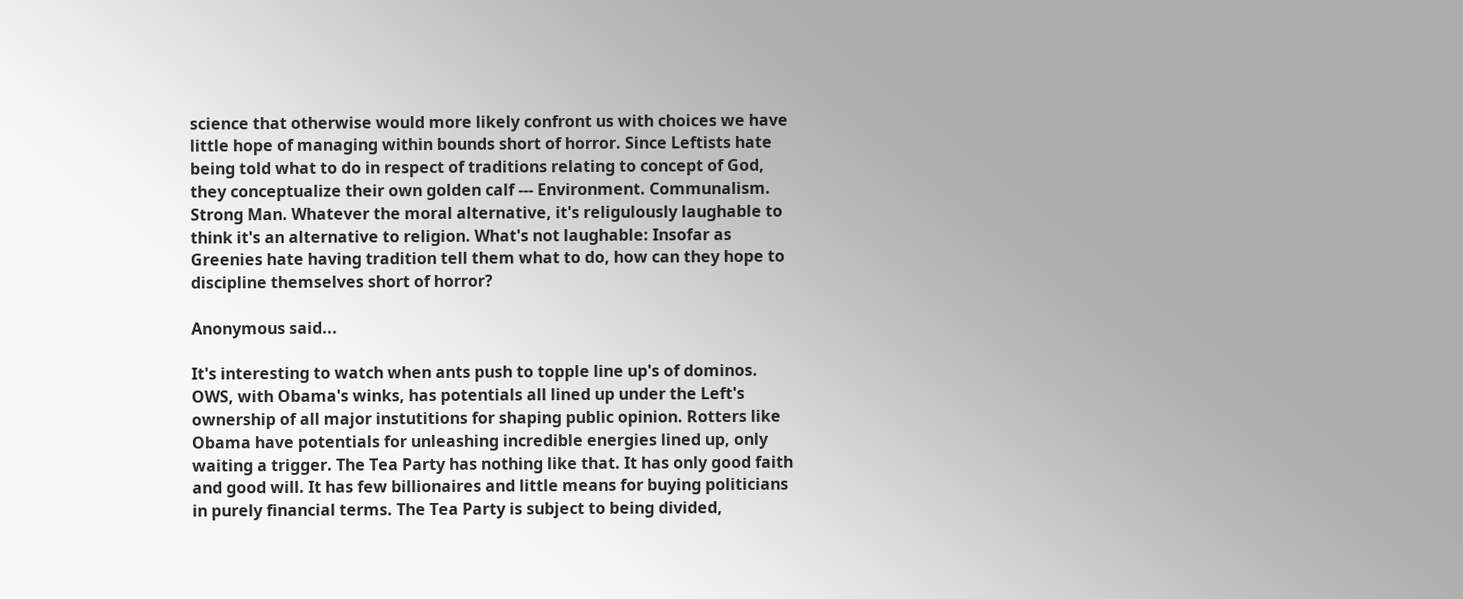science that otherwise would more likely confront us with choices we have little hope of managing within bounds short of horror. Since Leftists hate being told what to do in respect of traditions relating to concept of God, they conceptualize their own golden calf --- Environment. Communalism. Strong Man. Whatever the moral alternative, it's religulously laughable to think it's an alternative to religion. What's not laughable: Insofar as Greenies hate having tradition tell them what to do, how can they hope to discipline themselves short of horror?

Anonymous said...

It's interesting to watch when ants push to topple line up's of dominos. OWS, with Obama's winks, has potentials all lined up under the Left's ownership of all major instutitions for shaping public opinion. Rotters like Obama have potentials for unleashing incredible energies lined up, only waiting a trigger. The Tea Party has nothing like that. It has only good faith and good will. It has few billionaires and little means for buying politicians in purely financial terms. The Tea Party is subject to being divided,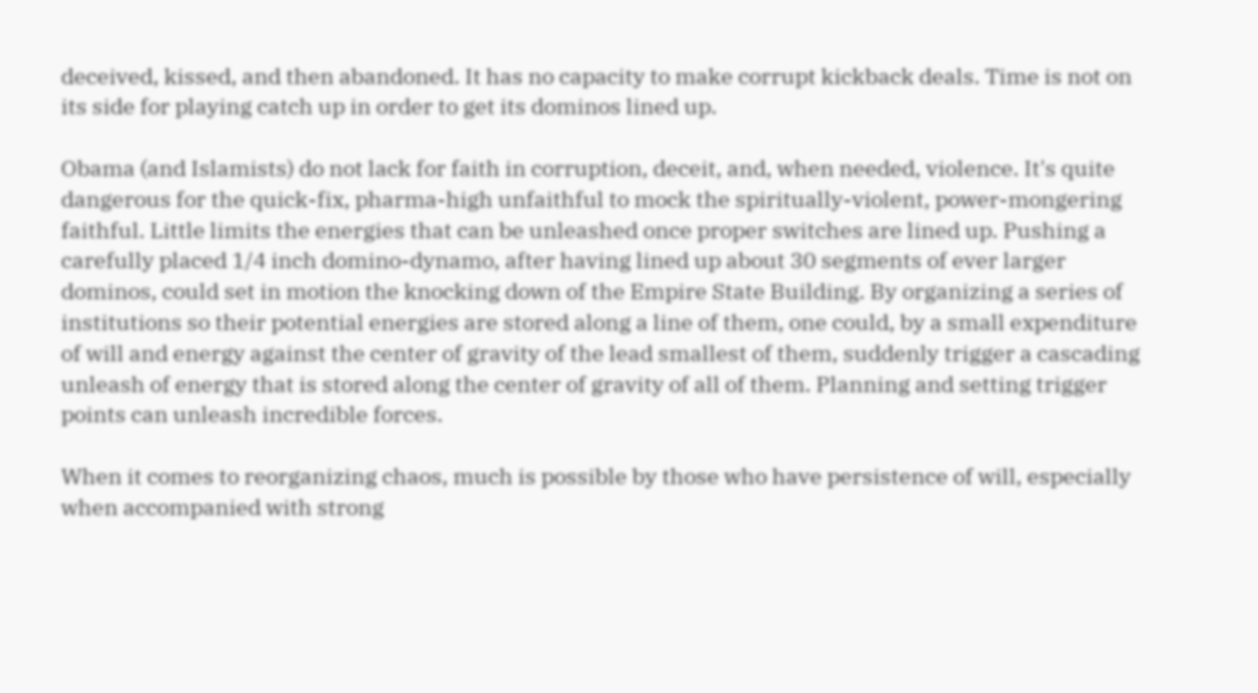deceived, kissed, and then abandoned. It has no capacity to make corrupt kickback deals. Time is not on its side for playing catch up in order to get its dominos lined up.

Obama (and Islamists) do not lack for faith in corruption, deceit, and, when needed, violence. It's quite dangerous for the quick-fix, pharma-high unfaithful to mock the spiritually-violent, power-mongering faithful. Little limits the energies that can be unleashed once proper switches are lined up. Pushing a carefully placed 1/4 inch domino-dynamo, after having lined up about 30 segments of ever larger dominos, could set in motion the knocking down of the Empire State Building. By organizing a series of institutions so their potential energies are stored along a line of them, one could, by a small expenditure of will and energy against the center of gravity of the lead smallest of them, suddenly trigger a cascading unleash of energy that is stored along the center of gravity of all of them. Planning and setting trigger points can unleash incredible forces.

When it comes to reorganizing chaos, much is possible by those who have persistence of will, especially when accompanied with strong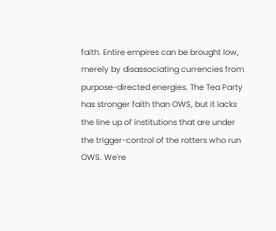faith. Entire empires can be brought low, merely by disassociating currencies from purpose-directed energies. The Tea Party has stronger faith than OWS, but it lacks the line up of institutions that are under the trigger-control of the rotters who run OWS. We're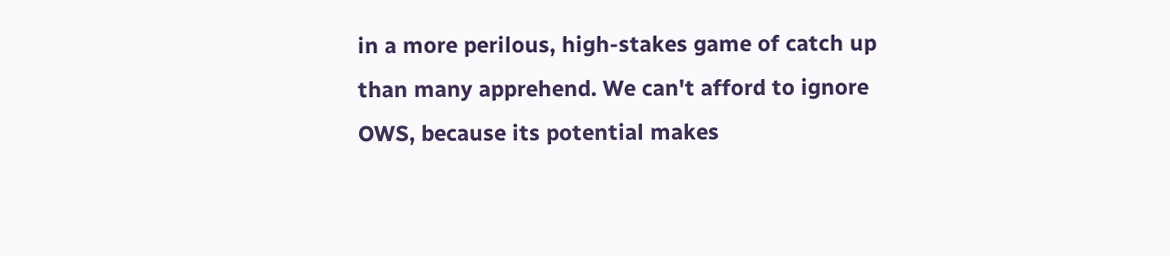in a more perilous, high-stakes game of catch up than many apprehend. We can't afford to ignore OWS, because its potential makes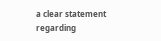a clear statement regarding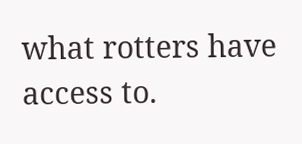what rotters have access to.